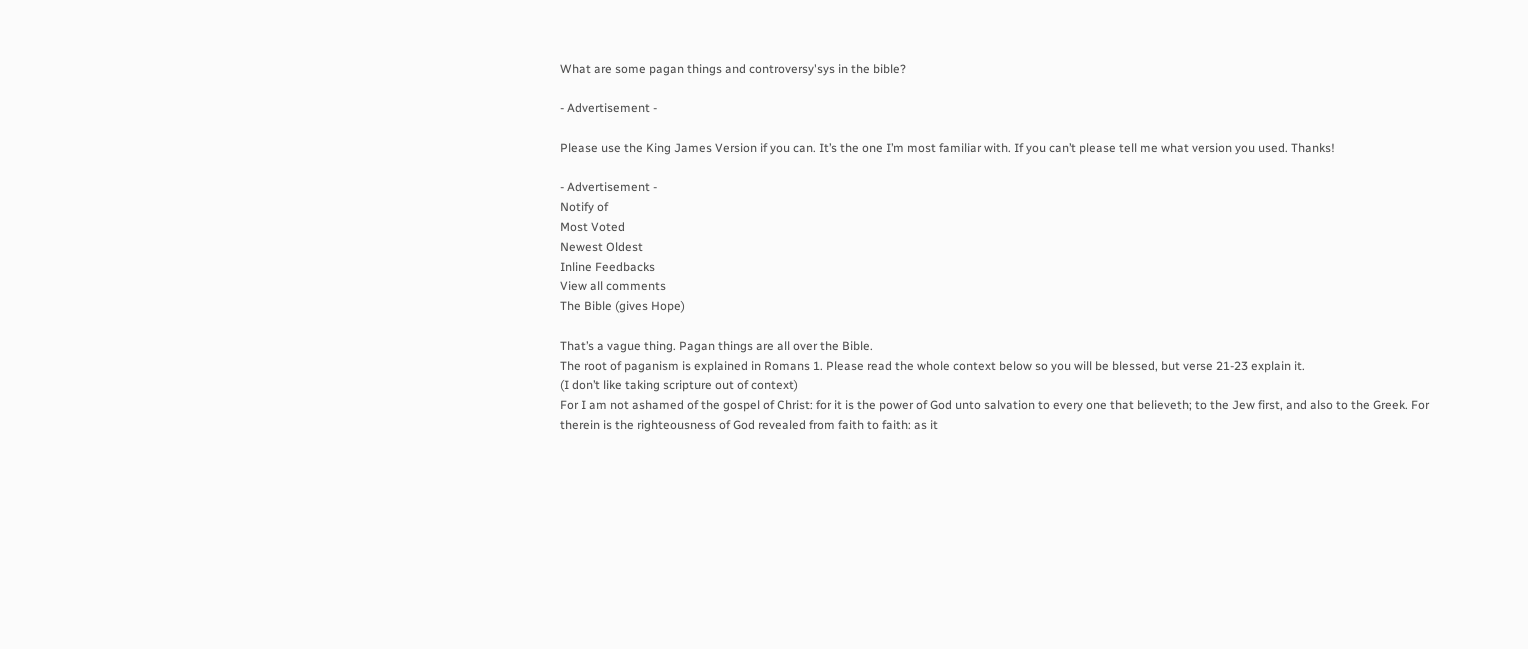What are some pagan things and controversy'sys in the bible?

- Advertisement -

Please use the King James Version if you can. It’s the one I’m most familiar with. If you can’t please tell me what version you used. Thanks!

- Advertisement -
Notify of
Most Voted
Newest Oldest
Inline Feedbacks
View all comments
The Bible (gives Hope)

That’s a vague thing. Pagan things are all over the Bible.
The root of paganism is explained in Romans 1. Please read the whole context below so you will be blessed, but verse 21-23 explain it.
(I don’t like taking scripture out of context)
For I am not ashamed of the gospel of Christ: for it is the power of God unto salvation to every one that believeth; to the Jew first, and also to the Greek. For therein is the righteousness of God revealed from faith to faith: as it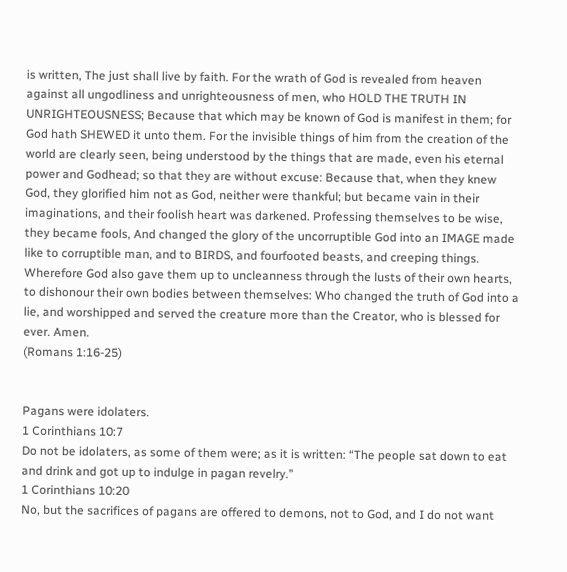is written, The just shall live by faith. For the wrath of God is revealed from heaven against all ungodliness and unrighteousness of men, who HOLD THE TRUTH IN UNRIGHTEOUSNESS; Because that which may be known of God is manifest in them; for God hath SHEWED it unto them. For the invisible things of him from the creation of the world are clearly seen, being understood by the things that are made, even his eternal power and Godhead; so that they are without excuse: Because that, when they knew God, they glorified him not as God, neither were thankful; but became vain in their imaginations, and their foolish heart was darkened. Professing themselves to be wise, they became fools, And changed the glory of the uncorruptible God into an IMAGE made like to corruptible man, and to BIRDS, and fourfooted beasts, and creeping things. Wherefore God also gave them up to uncleanness through the lusts of their own hearts, to dishonour their own bodies between themselves: Who changed the truth of God into a lie, and worshipped and served the creature more than the Creator, who is blessed for ever. Amen.
(Romans 1:16-25)


Pagans were idolaters.
1 Corinthians 10:7
Do not be idolaters, as some of them were; as it is written: “The people sat down to eat and drink and got up to indulge in pagan revelry.”
1 Corinthians 10:20
No, but the sacrifices of pagans are offered to demons, not to God, and I do not want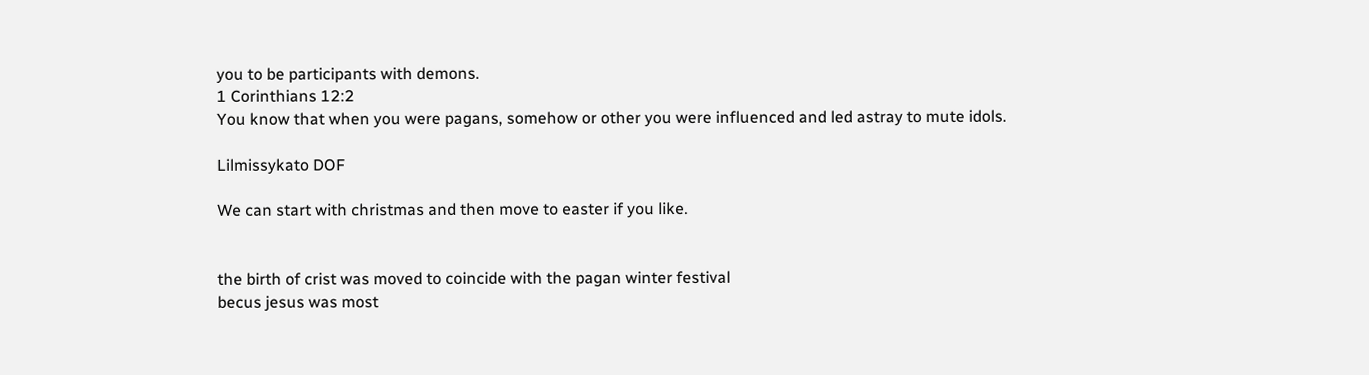you to be participants with demons.
1 Corinthians 12:2
You know that when you were pagans, somehow or other you were influenced and led astray to mute idols.

Lilmissykato DOF

We can start with christmas and then move to easter if you like.


the birth of crist was moved to coincide with the pagan winter festival
becus jesus was most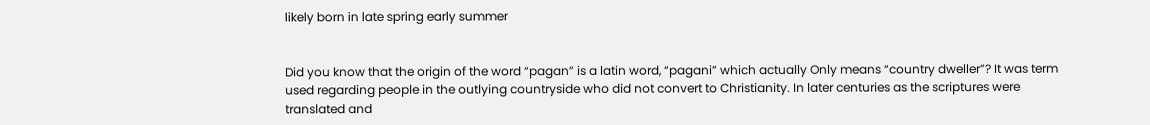likely born in late spring early summer


Did you know that the origin of the word “pagan” is a latin word, “pagani” which actually Only means “country dweller”? It was term used regarding people in the outlying countryside who did not convert to Christianity. In later centuries as the scriptures were translated and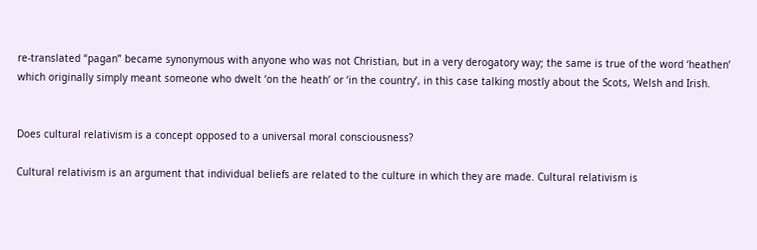re-translated “pagan” became synonymous with anyone who was not Christian, but in a very derogatory way; the same is true of the word ‘heathen’ which originally simply meant someone who dwelt ‘on the heath’ or ‘in the country’, in this case talking mostly about the Scots, Welsh and Irish.


Does cultural relativism is a concept opposed to a universal moral consciousness?

Cultural relativism is an argument that individual beliefs are related to the culture in which they are made. Cultural relativism is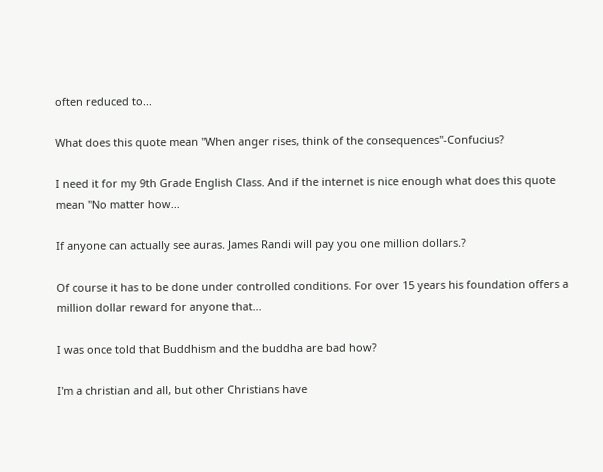often reduced to...

What does this quote mean "When anger rises, think of the consequences"-Confucius?

I need it for my 9th Grade English Class. And if the internet is nice enough what does this quote mean "No matter how...

If anyone can actually see auras. James Randi will pay you one million dollars.?

Of course it has to be done under controlled conditions. For over 15 years his foundation offers a million dollar reward for anyone that...

I was once told that Buddhism and the buddha are bad how?

I'm a christian and all, but other Christians have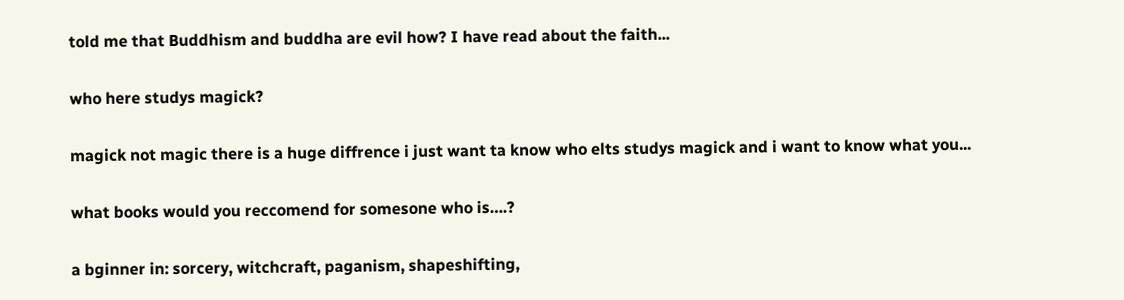told me that Buddhism and buddha are evil how? I have read about the faith...

who here studys magick?

magick not magic there is a huge diffrence i just want ta know who elts studys magick and i want to know what you...

what books would you reccomend for somesone who is….?

a bginner in: sorcery, witchcraft, paganism, shapeshifting,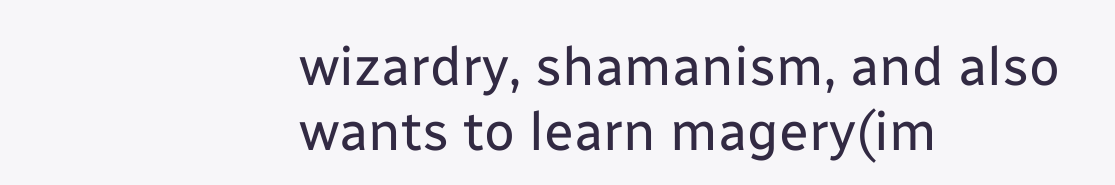wizardry, shamanism, and also wants to learn magery(im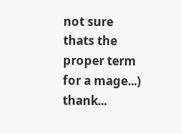not sure thats the proper term for a mage...) thank...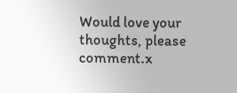Would love your thoughts, please comment.x